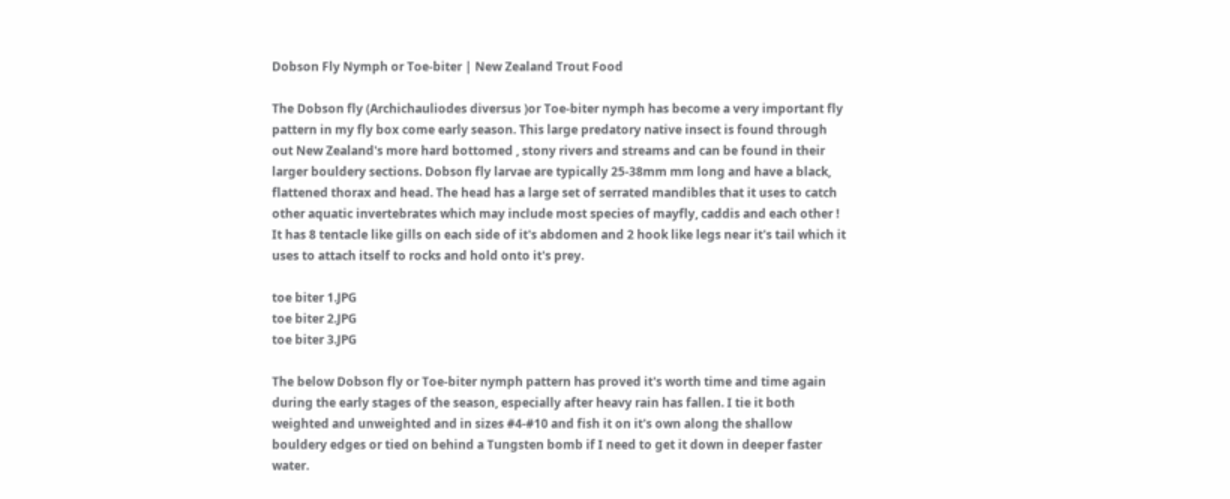Dobson Fly Nymph or Toe-biter | New Zealand Trout Food

The Dobson fly (Archichauliodes diversus )or Toe-biter nymph has become a very important fly pattern in my fly box come early season. This large predatory native insect is found through out New Zealand's more hard bottomed , stony rivers and streams and can be found in their larger bouldery sections. Dobson fly larvae are typically 25-38mm mm long and have a black, flattened thorax and head. The head has a large set of serrated mandibles that it uses to catch other aquatic invertebrates which may include most species of mayfly, caddis and each other ! It has 8 tentacle like gills on each side of it's abdomen and 2 hook like legs near it's tail which it uses to attach itself to rocks and hold onto it's prey.

toe biter 1.JPG
toe biter 2.JPG
toe biter 3.JPG

The below Dobson fly or Toe-biter nymph pattern has proved it's worth time and time again during the early stages of the season, especially after heavy rain has fallen. I tie it both weighted and unweighted and in sizes #4-#10 and fish it on it's own along the shallow bouldery edges or tied on behind a Tungsten bomb if I need to get it down in deeper faster water.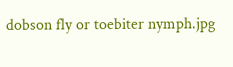dobson fly or toebiter nymph.jpg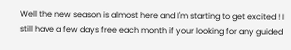Well the new season is almost here and I'm starting to get excited ! I still have a few days free each month if your looking for any guided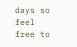days so feel free to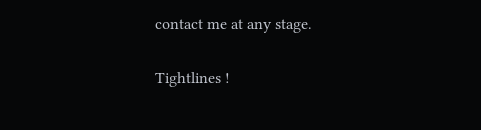contact me at any stage.

Tightlines !